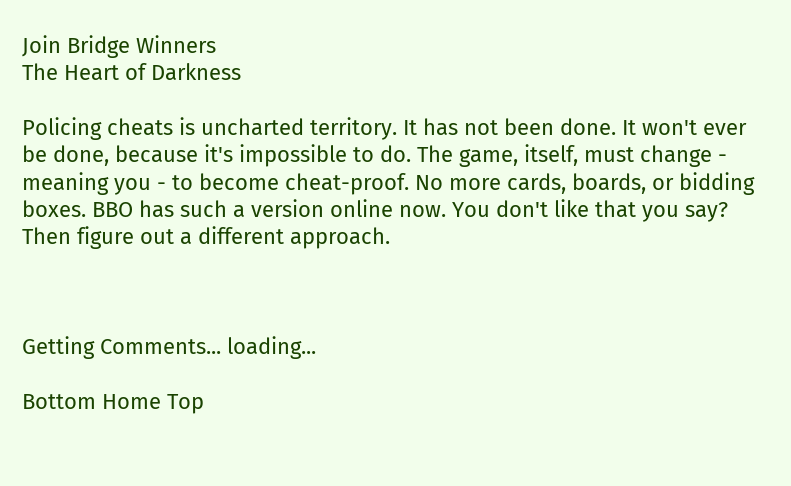Join Bridge Winners
The Heart of Darkness

Policing cheats is uncharted territory. It has not been done. It won't ever be done, because it's impossible to do. The game, itself, must change - meaning you - to become cheat-proof. No more cards, boards, or bidding boxes. BBO has such a version online now. You don't like that you say? Then figure out a different approach.



Getting Comments... loading...

Bottom Home Top